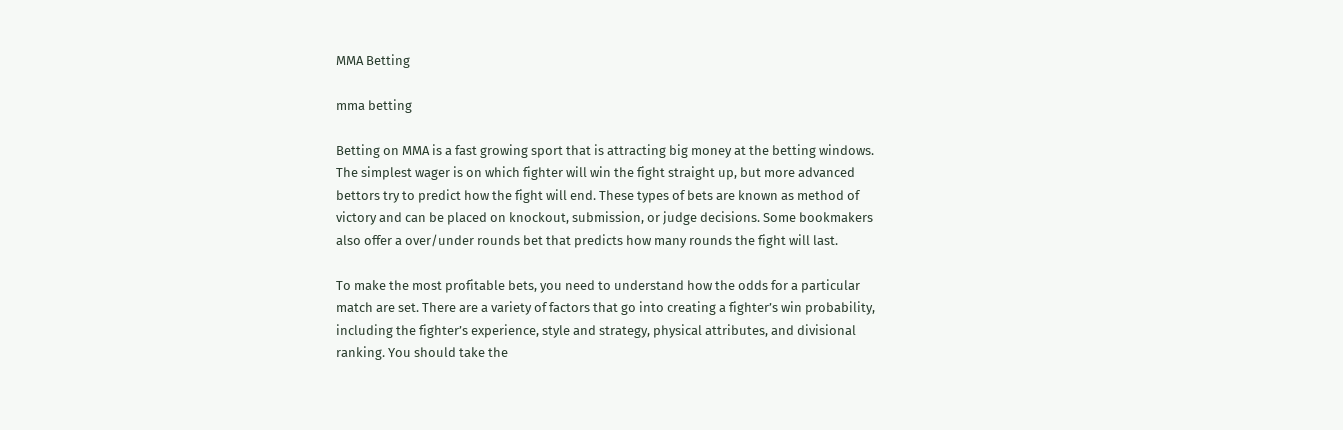MMA Betting

mma betting

Betting on MMA is a fast growing sport that is attracting big money at the betting windows. The simplest wager is on which fighter will win the fight straight up, but more advanced bettors try to predict how the fight will end. These types of bets are known as method of victory and can be placed on knockout, submission, or judge decisions. Some bookmakers also offer a over/under rounds bet that predicts how many rounds the fight will last.

To make the most profitable bets, you need to understand how the odds for a particular match are set. There are a variety of factors that go into creating a fighter’s win probability, including the fighter’s experience, style and strategy, physical attributes, and divisional ranking. You should take the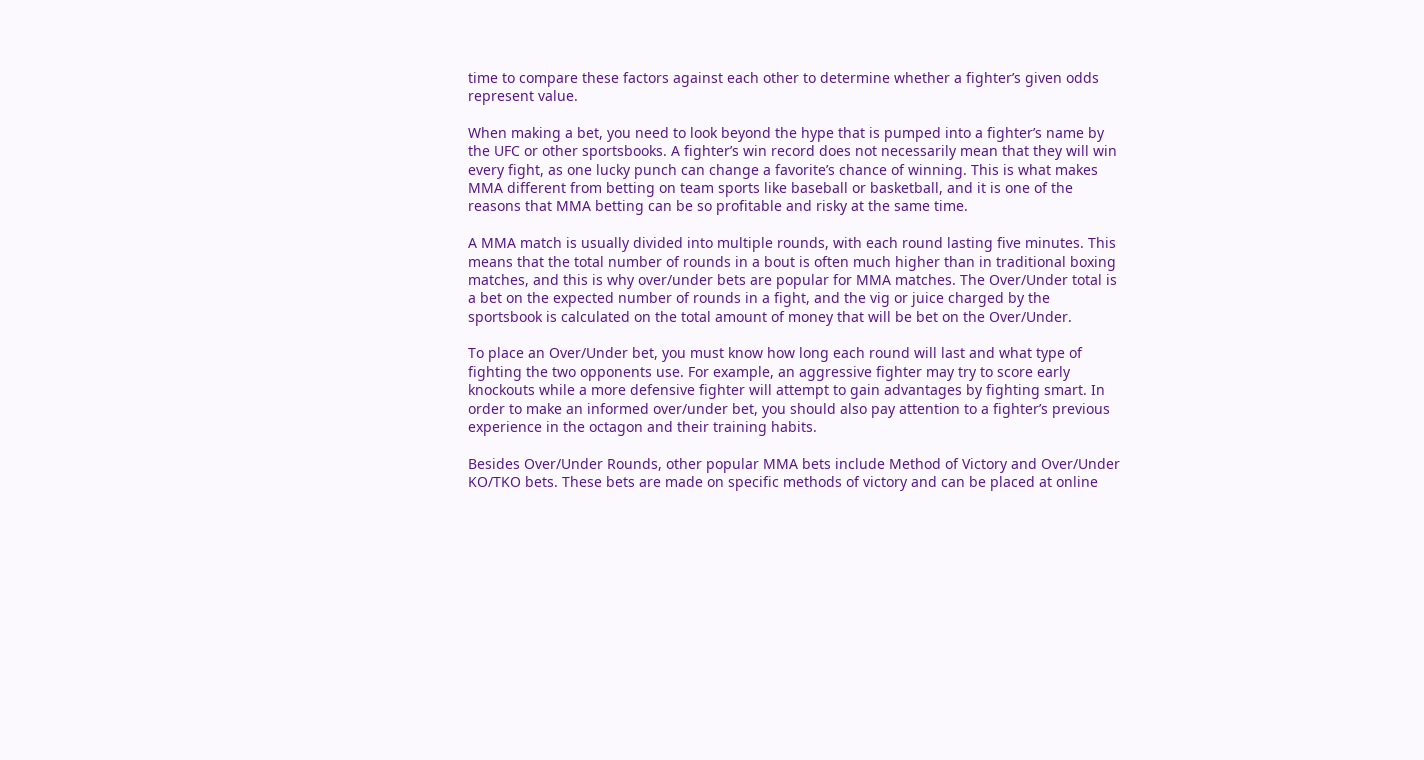time to compare these factors against each other to determine whether a fighter’s given odds represent value.

When making a bet, you need to look beyond the hype that is pumped into a fighter’s name by the UFC or other sportsbooks. A fighter’s win record does not necessarily mean that they will win every fight, as one lucky punch can change a favorite’s chance of winning. This is what makes MMA different from betting on team sports like baseball or basketball, and it is one of the reasons that MMA betting can be so profitable and risky at the same time.

A MMA match is usually divided into multiple rounds, with each round lasting five minutes. This means that the total number of rounds in a bout is often much higher than in traditional boxing matches, and this is why over/under bets are popular for MMA matches. The Over/Under total is a bet on the expected number of rounds in a fight, and the vig or juice charged by the sportsbook is calculated on the total amount of money that will be bet on the Over/Under.

To place an Over/Under bet, you must know how long each round will last and what type of fighting the two opponents use. For example, an aggressive fighter may try to score early knockouts while a more defensive fighter will attempt to gain advantages by fighting smart. In order to make an informed over/under bet, you should also pay attention to a fighter’s previous experience in the octagon and their training habits.

Besides Over/Under Rounds, other popular MMA bets include Method of Victory and Over/Under KO/TKO bets. These bets are made on specific methods of victory and can be placed at online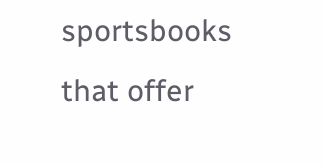sportsbooks that offer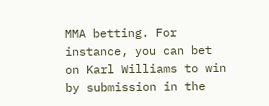MMA betting. For instance, you can bet on Karl Williams to win by submission in the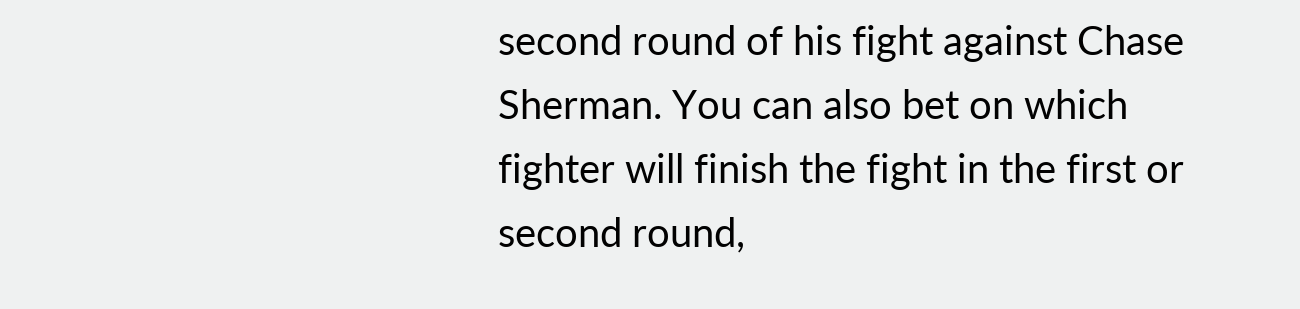second round of his fight against Chase Sherman. You can also bet on which fighter will finish the fight in the first or second round,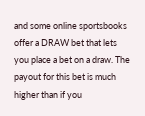and some online sportsbooks offer a DRAW bet that lets you place a bet on a draw. The payout for this bet is much higher than if you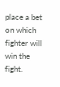place a bet on which fighter will win the fight.